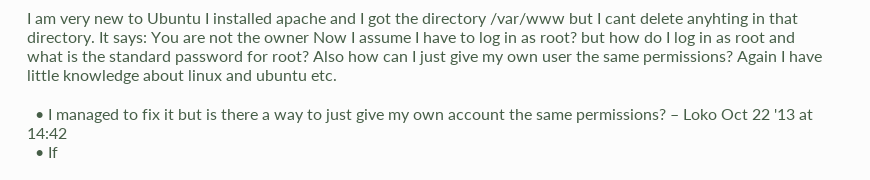I am very new to Ubuntu I installed apache and I got the directory /var/www but I cant delete anyhting in that directory. It says: You are not the owner Now I assume I have to log in as root? but how do I log in as root and what is the standard password for root? Also how can I just give my own user the same permissions? Again I have little knowledge about linux and ubuntu etc.

  • I managed to fix it but is there a way to just give my own account the same permissions? – Loko Oct 22 '13 at 14:42
  • If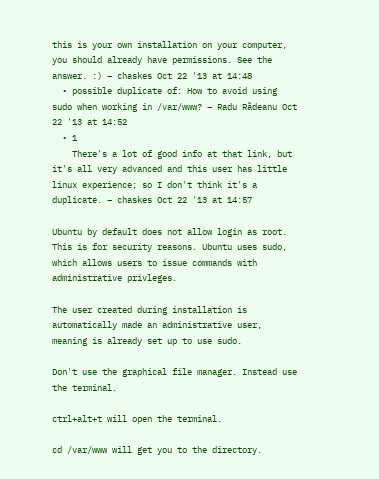this is your own installation on your computer, you should already have permissions. See the answer. :) – chaskes Oct 22 '13 at 14:48
  • possible duplicate of: How to avoid using sudo when working in /var/www? – Radu Rădeanu Oct 22 '13 at 14:52
  • 1
    There's a lot of good info at that link, but it's all very advanced and this user has little linux experience; so I don't think it's a duplicate. – chaskes Oct 22 '13 at 14:57

Ubuntu by default does not allow login as root. This is for security reasons. Ubuntu uses sudo, which allows users to issue commands with administrative privleges.

The user created during installation is automatically made an administrative user, meaning is already set up to use sudo.

Don't use the graphical file manager. Instead use the terminal.

ctrl+alt+t will open the terminal.

cd /var/www will get you to the directory.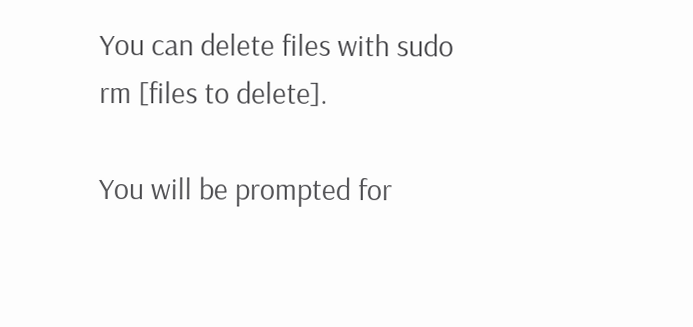You can delete files with sudo rm [files to delete].

You will be prompted for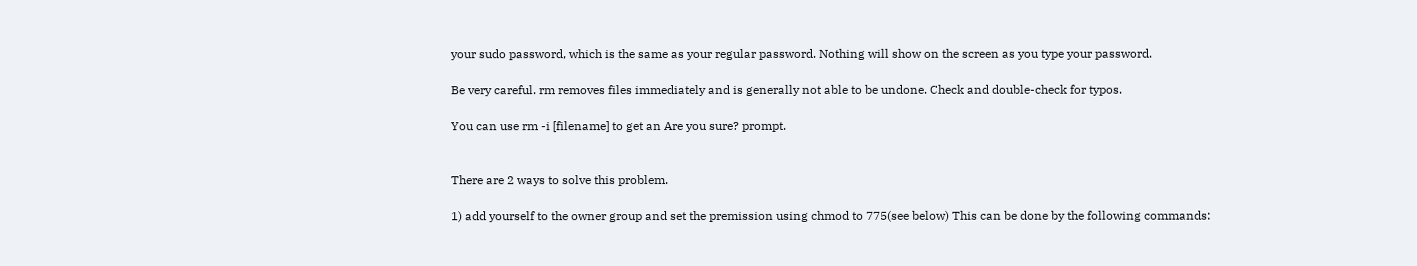your sudo password, which is the same as your regular password. Nothing will show on the screen as you type your password.

Be very careful. rm removes files immediately and is generally not able to be undone. Check and double-check for typos.

You can use rm -i [filename] to get an Are you sure? prompt.


There are 2 ways to solve this problem.

1) add yourself to the owner group and set the premission using chmod to 775(see below) This can be done by the following commands: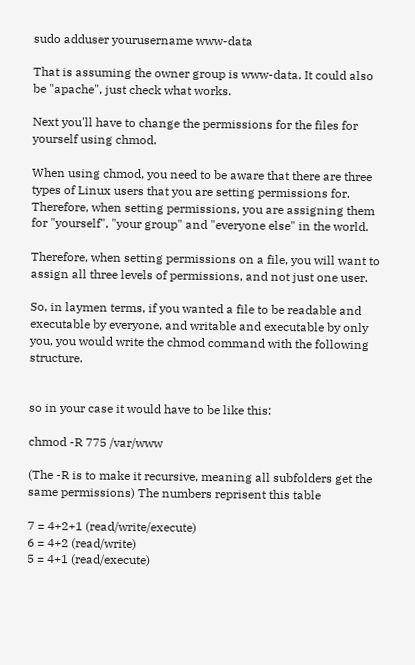sudo adduser yourusername www-data

That is assuming the owner group is www-data. It could also be "apache", just check what works.

Next you'll have to change the permissions for the files for yourself using chmod.

When using chmod, you need to be aware that there are three types of Linux users that you are setting permissions for. Therefore, when setting permissions, you are assigning them for "yourself", "your group" and "everyone else" in the world.

Therefore, when setting permissions on a file, you will want to assign all three levels of permissions, and not just one user.

So, in laymen terms, if you wanted a file to be readable and executable by everyone, and writable and executable by only you, you would write the chmod command with the following structure.


so in your case it would have to be like this:

chmod -R 775 /var/www

(The -R is to make it recursive, meaning all subfolders get the same permissions) The numbers reprisent this table

7 = 4+2+1 (read/write/execute)
6 = 4+2 (read/write)
5 = 4+1 (read/execute)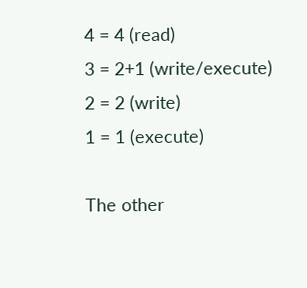4 = 4 (read)
3 = 2+1 (write/execute)
2 = 2 (write)
1 = 1 (execute)

The other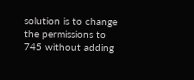solution is to change the permissions to 745 without adding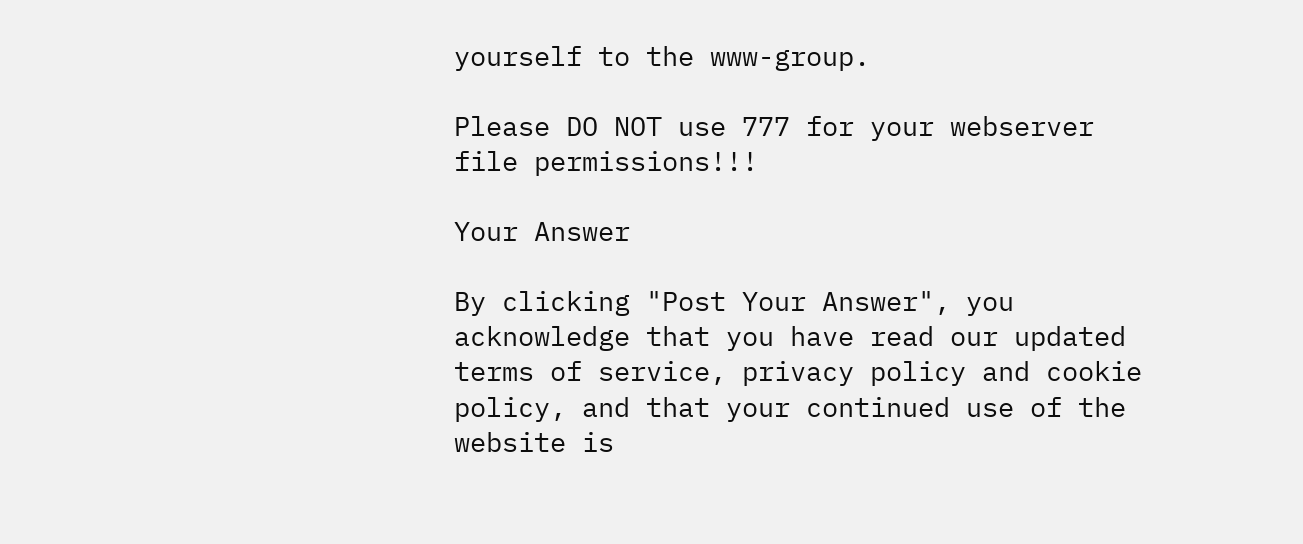yourself to the www-group.

Please DO NOT use 777 for your webserver file permissions!!!

Your Answer

By clicking "Post Your Answer", you acknowledge that you have read our updated terms of service, privacy policy and cookie policy, and that your continued use of the website is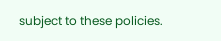subject to these policies.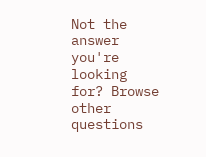Not the answer you're looking for? Browse other questions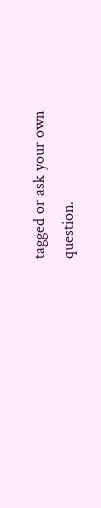tagged or ask your own question.